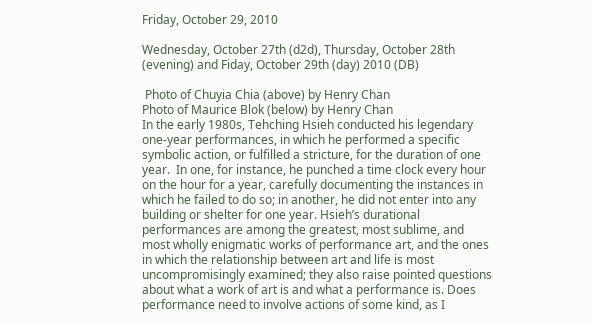Friday, October 29, 2010

Wednesday, October 27th (d2d), Thursday, October 28th (evening) and Fiday, October 29th (day) 2010 (DB)

 Photo of Chuyia Chia (above) by Henry Chan
Photo of Maurice Blok (below) by Henry Chan
In the early 1980s, Tehching Hsieh conducted his legendary one-year performances, in which he performed a specific symbolic action, or fulfilled a stricture, for the duration of one year.  In one, for instance, he punched a time clock every hour on the hour for a year, carefully documenting the instances in which he failed to do so; in another, he did not enter into any building or shelter for one year. Hsieh’s durational performances are among the greatest, most sublime, and most wholly enigmatic works of performance art, and the ones in which the relationship between art and life is most uncompromisingly examined; they also raise pointed questions about what a work of art is and what a performance is. Does performance need to involve actions of some kind, as I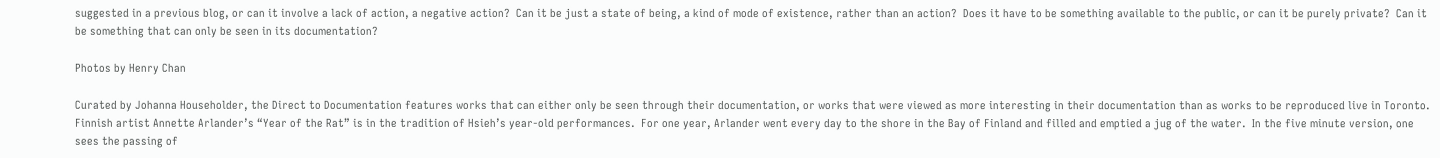suggested in a previous blog, or can it involve a lack of action, a negative action?  Can it be just a state of being, a kind of mode of existence, rather than an action?  Does it have to be something available to the public, or can it be purely private?  Can it be something that can only be seen in its documentation?

Photos by Henry Chan

Curated by Johanna Householder, the Direct to Documentation features works that can either only be seen through their documentation, or works that were viewed as more interesting in their documentation than as works to be reproduced live in Toronto. Finnish artist Annette Arlander’s “Year of the Rat” is in the tradition of Hsieh’s year-old performances.  For one year, Arlander went every day to the shore in the Bay of Finland and filled and emptied a jug of the water.  In the five minute version, one sees the passing of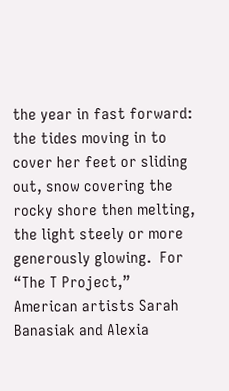the year in fast forward: the tides moving in to cover her feet or sliding out, snow covering the rocky shore then melting, the light steely or more generously glowing.  For “The T Project,” American artists Sarah Banasiak and Alexia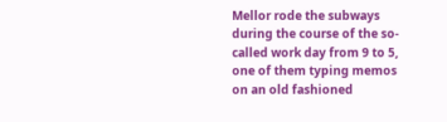Mellor rode the subways during the course of the so-called work day from 9 to 5, one of them typing memos on an old fashioned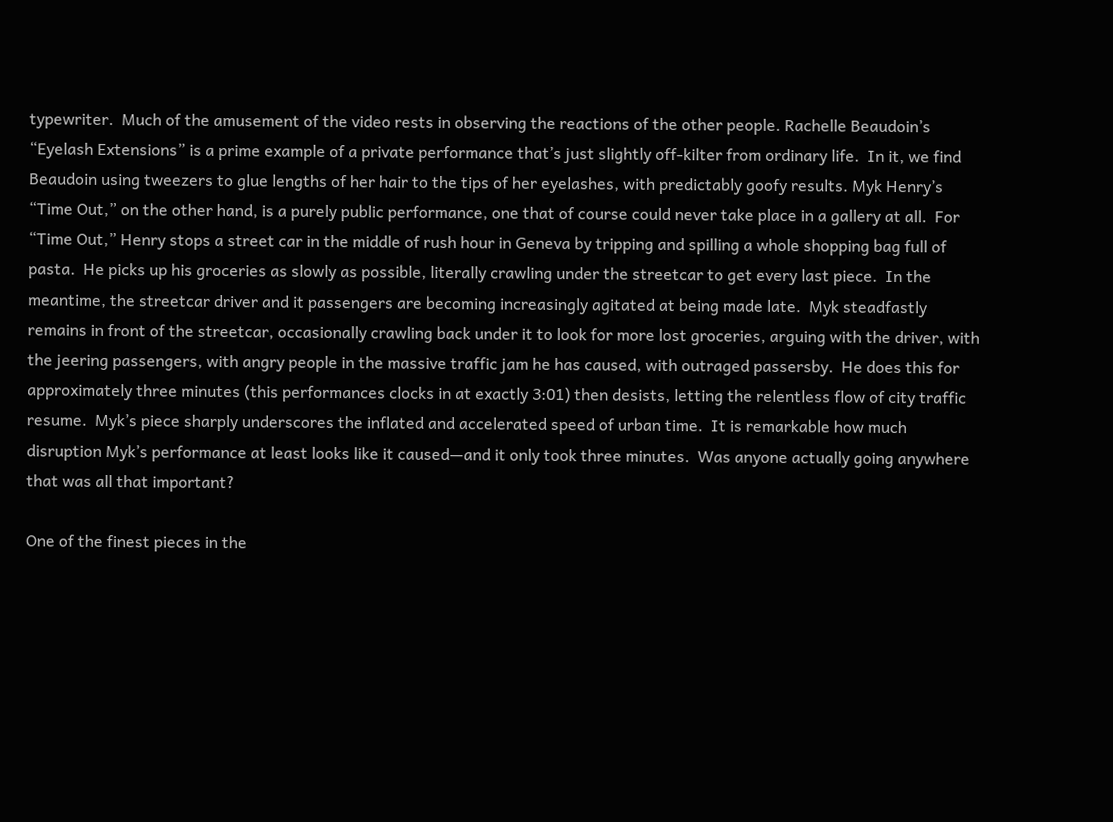typewriter.  Much of the amusement of the video rests in observing the reactions of the other people. Rachelle Beaudoin’s “Eyelash Extensions” is a prime example of a private performance that’s just slightly off-kilter from ordinary life.  In it, we find Beaudoin using tweezers to glue lengths of her hair to the tips of her eyelashes, with predictably goofy results. Myk Henry’s “Time Out,” on the other hand, is a purely public performance, one that of course could never take place in a gallery at all.  For  “Time Out,” Henry stops a street car in the middle of rush hour in Geneva by tripping and spilling a whole shopping bag full of pasta.  He picks up his groceries as slowly as possible, literally crawling under the streetcar to get every last piece.  In the meantime, the streetcar driver and it passengers are becoming increasingly agitated at being made late.  Myk steadfastly remains in front of the streetcar, occasionally crawling back under it to look for more lost groceries, arguing with the driver, with the jeering passengers, with angry people in the massive traffic jam he has caused, with outraged passersby.  He does this for approximately three minutes (this performances clocks in at exactly 3:01) then desists, letting the relentless flow of city traffic resume.  Myk’s piece sharply underscores the inflated and accelerated speed of urban time.  It is remarkable how much disruption Myk’s performance at least looks like it caused—and it only took three minutes.  Was anyone actually going anywhere that was all that important?

One of the finest pieces in the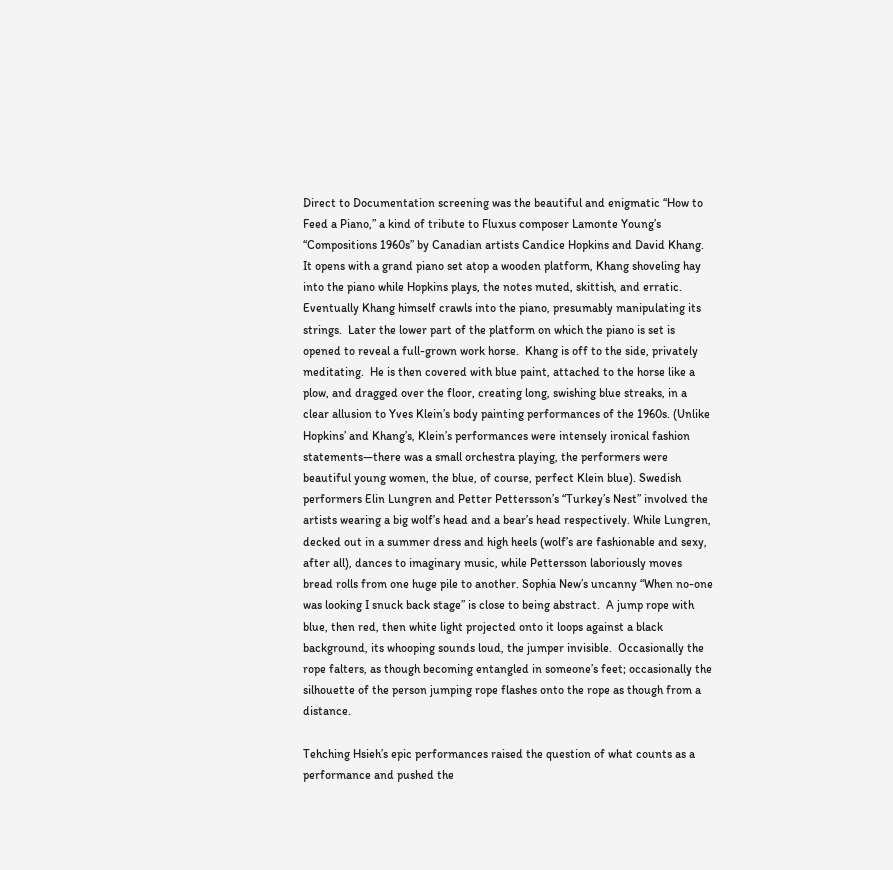Direct to Documentation screening was the beautiful and enigmatic “How to Feed a Piano,” a kind of tribute to Fluxus composer Lamonte Young’s “Compositions 1960s” by Canadian artists Candice Hopkins and David Khang. It opens with a grand piano set atop a wooden platform, Khang shoveling hay into the piano while Hopkins plays, the notes muted, skittish, and erratic.  Eventually Khang himself crawls into the piano, presumably manipulating its strings.  Later the lower part of the platform on which the piano is set is opened to reveal a full-grown work horse.  Khang is off to the side, privately meditating.  He is then covered with blue paint, attached to the horse like a plow, and dragged over the floor, creating long, swishing blue streaks, in a clear allusion to Yves Klein’s body painting performances of the 1960s. (Unlike Hopkins’ and Khang’s, Klein’s performances were intensely ironical fashion statements—there was a small orchestra playing, the performers were beautiful young women, the blue, of course, perfect Klein blue). Swedish performers Elin Lungren and Petter Pettersson’s “Turkey’s Nest” involved the artists wearing a big wolf’s head and a bear’s head respectively. While Lungren, decked out in a summer dress and high heels (wolf’s are fashionable and sexy, after all), dances to imaginary music, while Pettersson laboriously moves bread rolls from one huge pile to another. Sophia New’s uncanny “When no-one was looking I snuck back stage” is close to being abstract.  A jump rope with blue, then red, then white light projected onto it loops against a black background, its whooping sounds loud, the jumper invisible.  Occasionally the rope falters, as though becoming entangled in someone’s feet; occasionally the silhouette of the person jumping rope flashes onto the rope as though from a distance.

Tehching Hsieh’s epic performances raised the question of what counts as a performance and pushed the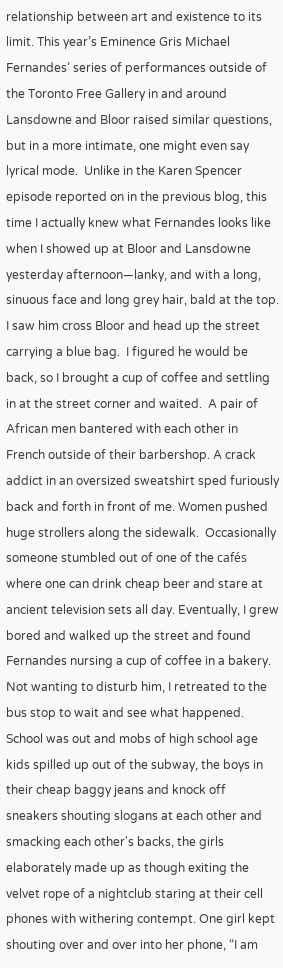relationship between art and existence to its limit. This year’s Eminence Gris Michael Fernandes’ series of performances outside of the Toronto Free Gallery in and around Lansdowne and Bloor raised similar questions, but in a more intimate, one might even say lyrical mode.  Unlike in the Karen Spencer episode reported on in the previous blog, this time I actually knew what Fernandes looks like when I showed up at Bloor and Lansdowne yesterday afternoon—lanky, and with a long, sinuous face and long grey hair, bald at the top.  I saw him cross Bloor and head up the street carrying a blue bag.  I figured he would be back, so I brought a cup of coffee and settling in at the street corner and waited.  A pair of African men bantered with each other in French outside of their barbershop. A crack addict in an oversized sweatshirt sped furiously back and forth in front of me. Women pushed huge strollers along the sidewalk.  Occasionally someone stumbled out of one of the cafés where one can drink cheap beer and stare at ancient television sets all day. Eventually, I grew bored and walked up the street and found Fernandes nursing a cup of coffee in a bakery.  Not wanting to disturb him, I retreated to the bus stop to wait and see what happened.  School was out and mobs of high school age kids spilled up out of the subway, the boys in their cheap baggy jeans and knock off sneakers shouting slogans at each other and smacking each other's backs, the girls elaborately made up as though exiting the velvet rope of a nightclub staring at their cell phones with withering contempt. One girl kept shouting over and over into her phone, “I am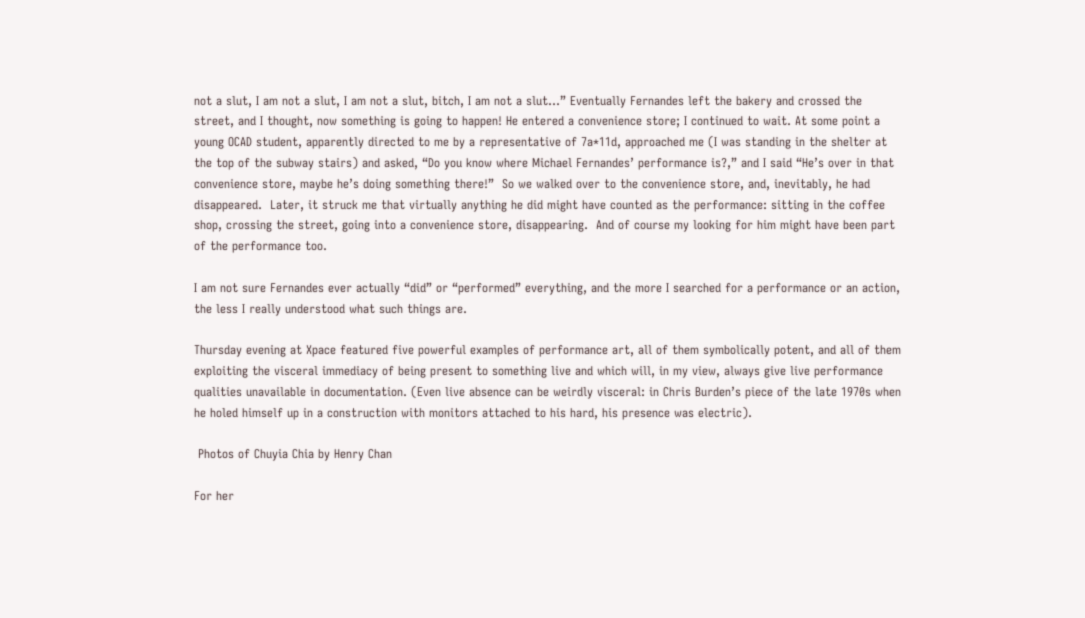not a slut, I am not a slut, I am not a slut, bitch, I am not a slut…” Eventually Fernandes left the bakery and crossed the street, and I thought, now something is going to happen! He entered a convenience store; I continued to wait. At some point a young OCAD student, apparently directed to me by a representative of 7a*11d, approached me (I was standing in the shelter at the top of the subway stairs) and asked, “Do you know where Michael Fernandes’ performance is?,” and I said “He’s over in that convenience store, maybe he’s doing something there!”  So we walked over to the convenience store, and, inevitably, he had disappeared.  Later, it struck me that virtually anything he did might have counted as the performance: sitting in the coffee shop, crossing the street, going into a convenience store, disappearing.  And of course my looking for him might have been part of the performance too.

I am not sure Fernandes ever actually “did” or “performed” everything, and the more I searched for a performance or an action, the less I really understood what such things are.

Thursday evening at Xpace featured five powerful examples of performance art, all of them symbolically potent, and all of them exploiting the visceral immediacy of being present to something live and which will, in my view, always give live performance qualities unavailable in documentation. (Even live absence can be weirdly visceral: in Chris Burden’s piece of the late 1970s when he holed himself up in a construction with monitors attached to his hard, his presence was electric).

 Photos of Chuyia Chia by Henry Chan

For her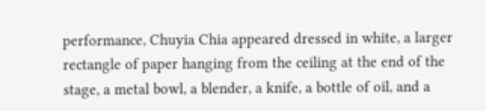performance, Chuyia Chia appeared dressed in white, a larger rectangle of paper hanging from the ceiling at the end of the stage, a metal bowl, a blender, a knife, a bottle of oil, and a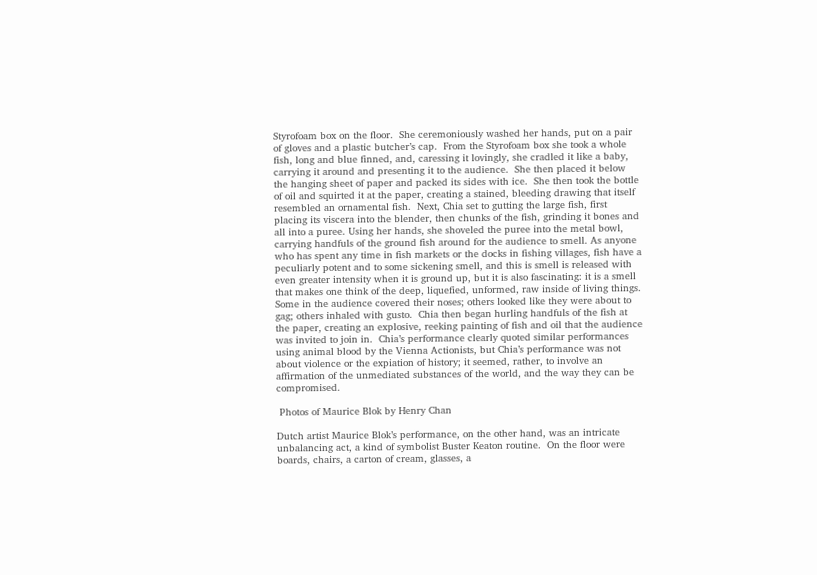Styrofoam box on the floor.  She ceremoniously washed her hands, put on a pair of gloves and a plastic butcher’s cap.  From the Styrofoam box she took a whole fish, long and blue finned, and, caressing it lovingly, she cradled it like a baby, carrying it around and presenting it to the audience.  She then placed it below the hanging sheet of paper and packed its sides with ice.  She then took the bottle of oil and squirted it at the paper, creating a stained, bleeding drawing that itself resembled an ornamental fish.  Next, Chia set to gutting the large fish, first placing its viscera into the blender, then chunks of the fish, grinding it bones and all into a puree. Using her hands, she shoveled the puree into the metal bowl, carrying handfuls of the ground fish around for the audience to smell. As anyone who has spent any time in fish markets or the docks in fishing villages, fish have a peculiarly potent and to some sickening smell, and this is smell is released with even greater intensity when it is ground up, but it is also fascinating: it is a smell that makes one think of the deep, liquefied, unformed, raw inside of living things.  Some in the audience covered their noses; others looked like they were about to gag; others inhaled with gusto.  Chia then began hurling handfuls of the fish at the paper, creating an explosive, reeking painting of fish and oil that the audience was invited to join in.  Chia’s performance clearly quoted similar performances using animal blood by the Vienna Actionists, but Chia’s performance was not about violence or the expiation of history; it seemed, rather, to involve an affirmation of the unmediated substances of the world, and the way they can be compromised.

 Photos of Maurice Blok by Henry Chan

Dutch artist Maurice Blok’s performance, on the other hand, was an intricate unbalancing act, a kind of symbolist Buster Keaton routine.  On the floor were boards, chairs, a carton of cream, glasses, a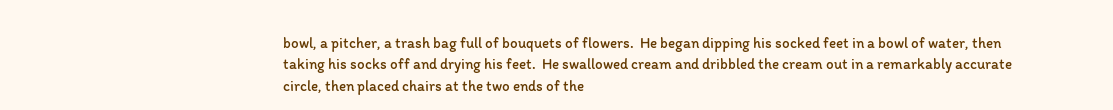bowl, a pitcher, a trash bag full of bouquets of flowers.  He began dipping his socked feet in a bowl of water, then taking his socks off and drying his feet.  He swallowed cream and dribbled the cream out in a remarkably accurate circle, then placed chairs at the two ends of the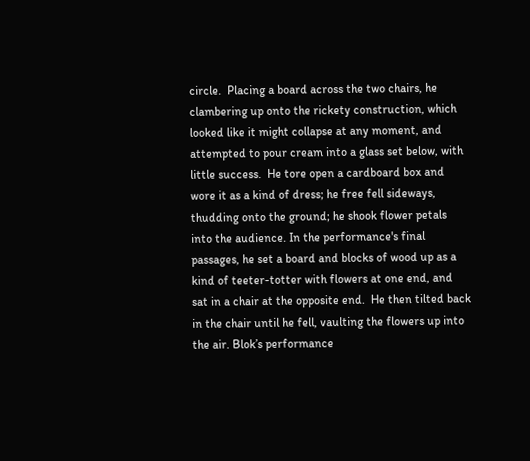circle.  Placing a board across the two chairs, he clambering up onto the rickety construction, which looked like it might collapse at any moment, and attempted to pour cream into a glass set below, with little success.  He tore open a cardboard box and wore it as a kind of dress; he free fell sideways, thudding onto the ground; he shook flower petals into the audience. In the performance's final passages, he set a board and blocks of wood up as a kind of teeter-totter with flowers at one end, and sat in a chair at the opposite end.  He then tilted back in the chair until he fell, vaulting the flowers up into the air. Blok’s performance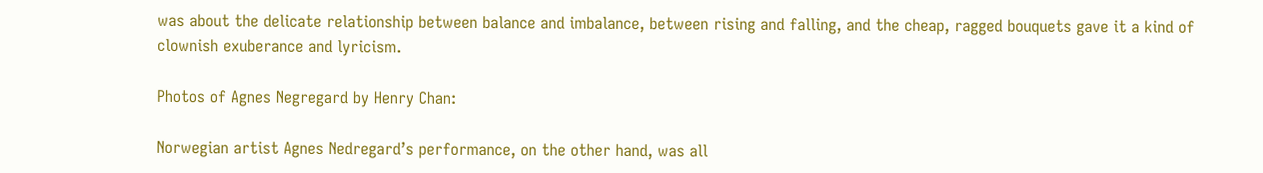was about the delicate relationship between balance and imbalance, between rising and falling, and the cheap, ragged bouquets gave it a kind of clownish exuberance and lyricism.

Photos of Agnes Negregard by Henry Chan:

Norwegian artist Agnes Nedregard’s performance, on the other hand, was all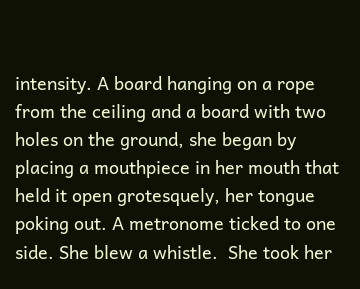intensity. A board hanging on a rope from the ceiling and a board with two holes on the ground, she began by placing a mouthpiece in her mouth that held it open grotesquely, her tongue poking out. A metronome ticked to one side. She blew a whistle.  She took her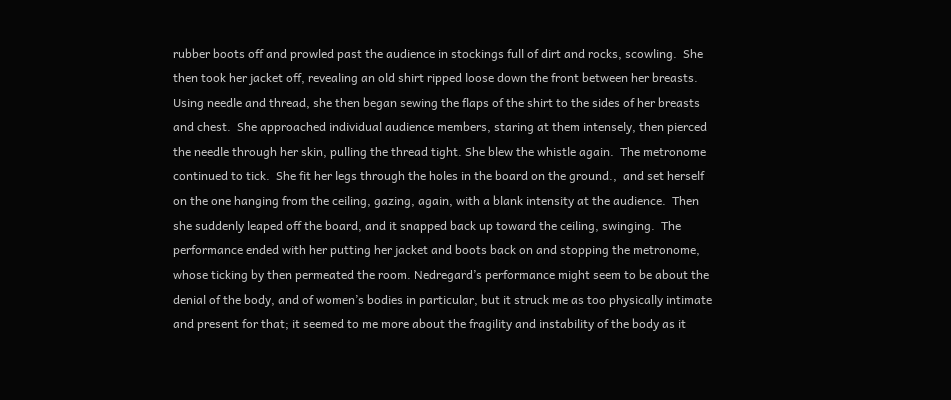rubber boots off and prowled past the audience in stockings full of dirt and rocks, scowling.  She then took her jacket off, revealing an old shirt ripped loose down the front between her breasts.  Using needle and thread, she then began sewing the flaps of the shirt to the sides of her breasts and chest.  She approached individual audience members, staring at them intensely, then pierced the needle through her skin, pulling the thread tight. She blew the whistle again.  The metronome continued to tick.  She fit her legs through the holes in the board on the ground.,  and set herself on the one hanging from the ceiling, gazing, again, with a blank intensity at the audience.  Then she suddenly leaped off the board, and it snapped back up toward the ceiling, swinging.  The performance ended with her putting her jacket and boots back on and stopping the metronome, whose ticking by then permeated the room. Nedregard’s performance might seem to be about the denial of the body, and of women’s bodies in particular, but it struck me as too physically intimate and present for that; it seemed to me more about the fragility and instability of the body as it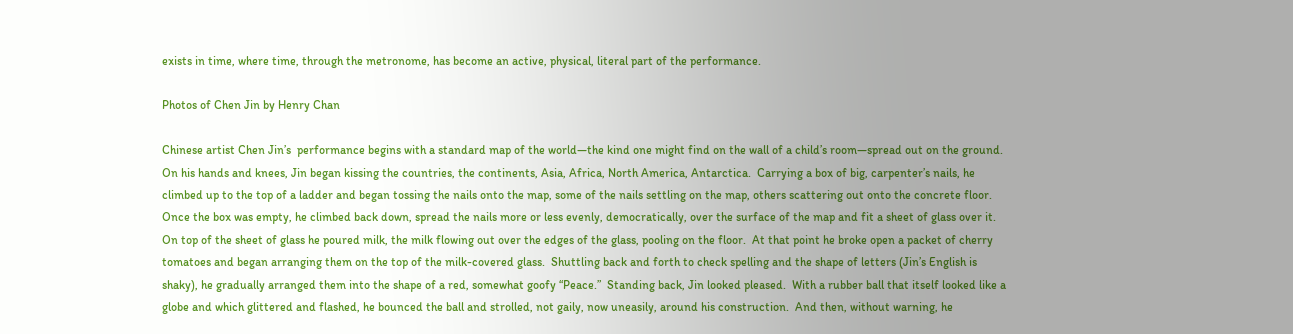exists in time, where time, through the metronome, has become an active, physical, literal part of the performance.

Photos of Chen Jin by Henry Chan

Chinese artist Chen Jin’s  performance begins with a standard map of the world—the kind one might find on the wall of a child’s room—spread out on the ground. On his hands and knees, Jin began kissing the countries, the continents, Asia, Africa, North America, Antarctica.  Carrying a box of big, carpenter’s nails, he climbed up to the top of a ladder and began tossing the nails onto the map, some of the nails settling on the map, others scattering out onto the concrete floor.  Once the box was empty, he climbed back down, spread the nails more or less evenly, democratically, over the surface of the map and fit a sheet of glass over it.  On top of the sheet of glass he poured milk, the milk flowing out over the edges of the glass, pooling on the floor.  At that point he broke open a packet of cherry tomatoes and began arranging them on the top of the milk-covered glass.  Shuttling back and forth to check spelling and the shape of letters (Jin’s English is shaky), he gradually arranged them into the shape of a red, somewhat goofy “Peace.”  Standing back, Jin looked pleased.  With a rubber ball that itself looked like a globe and which glittered and flashed, he bounced the ball and strolled, not gaily, now uneasily, around his construction.  And then, without warning, he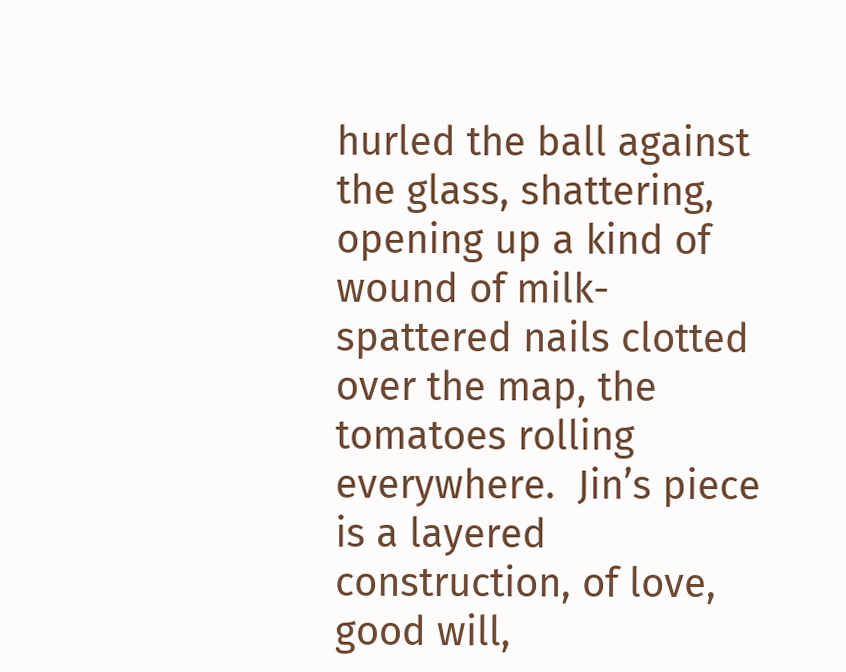hurled the ball against the glass, shattering, opening up a kind of wound of milk-spattered nails clotted over the map, the tomatoes rolling everywhere.  Jin’s piece is a layered construction, of love, good will,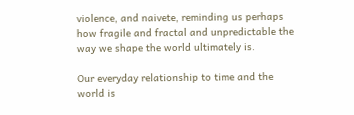violence, and naivete, reminding us perhaps how fragile and fractal and unpredictable the way we shape the world ultimately is.

Our everyday relationship to time and the world is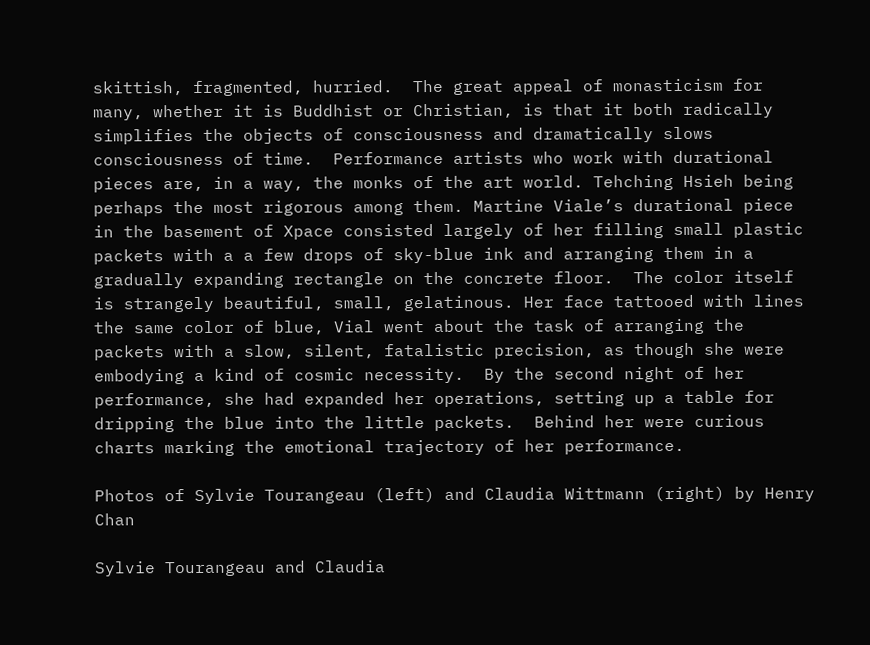skittish, fragmented, hurried.  The great appeal of monasticism for many, whether it is Buddhist or Christian, is that it both radically simplifies the objects of consciousness and dramatically slows consciousness of time.  Performance artists who work with durational pieces are, in a way, the monks of the art world. Tehching Hsieh being perhaps the most rigorous among them. Martine Viale’s durational piece in the basement of Xpace consisted largely of her filling small plastic packets with a a few drops of sky-blue ink and arranging them in a gradually expanding rectangle on the concrete floor.  The color itself is strangely beautiful, small, gelatinous. Her face tattooed with lines the same color of blue, Vial went about the task of arranging the packets with a slow, silent, fatalistic precision, as though she were embodying a kind of cosmic necessity.  By the second night of her performance, she had expanded her operations, setting up a table for dripping the blue into the little packets.  Behind her were curious charts marking the emotional trajectory of her performance.

Photos of Sylvie Tourangeau (left) and Claudia Wittmann (right) by Henry Chan

Sylvie Tourangeau and Claudia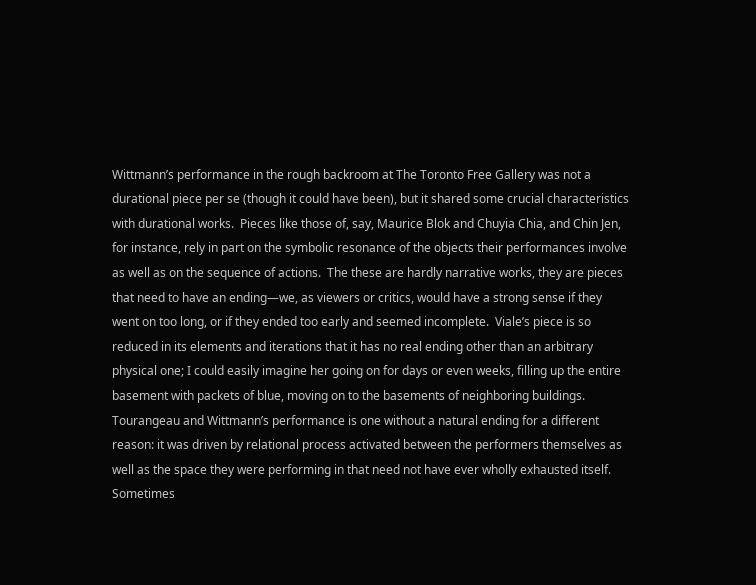Wittmann’s performance in the rough backroom at The Toronto Free Gallery was not a durational piece per se (though it could have been), but it shared some crucial characteristics with durational works.  Pieces like those of, say, Maurice Blok and Chuyia Chia, and Chin Jen, for instance, rely in part on the symbolic resonance of the objects their performances involve as well as on the sequence of actions.  The these are hardly narrative works, they are pieces that need to have an ending—we, as viewers or critics, would have a strong sense if they went on too long, or if they ended too early and seemed incomplete.  Viale’s piece is so reduced in its elements and iterations that it has no real ending other than an arbitrary physical one; I could easily imagine her going on for days or even weeks, filling up the entire basement with packets of blue, moving on to the basements of neighboring buildings.  Tourangeau and Wittmann’s performance is one without a natural ending for a different reason: it was driven by relational process activated between the performers themselves as well as the space they were performing in that need not have ever wholly exhausted itself. Sometimes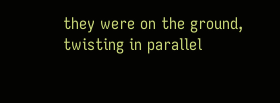they were on the ground, twisting in parallel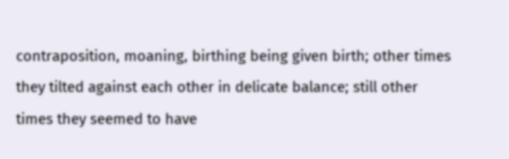contraposition, moaning, birthing being given birth; other times they tilted against each other in delicate balance; still other times they seemed to have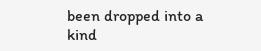been dropped into a kind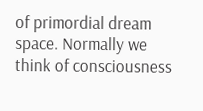of primordial dream space. Normally we think of consciousness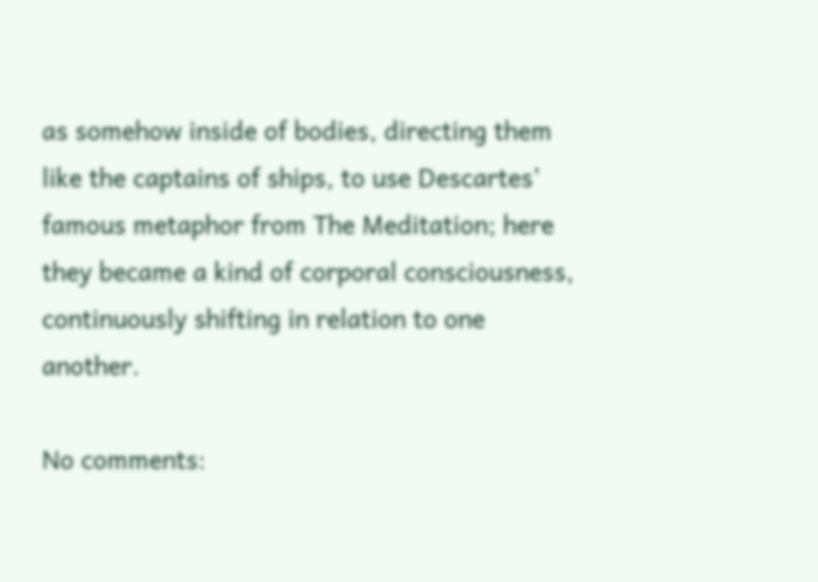as somehow inside of bodies, directing them like the captains of ships, to use Descartes’ famous metaphor from The Meditation; here they became a kind of corporal consciousness, continuously shifting in relation to one another.

No comments: